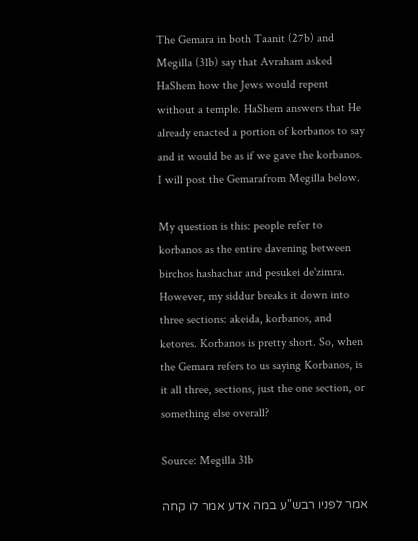The Gemara in both Taanit (27b) and Megilla (31b) say that Avraham asked HaShem how the Jews would repent without a temple. HaShem answers that He already enacted a portion of korbanos to say and it would be as if we gave the korbanos. I will post the Gemarafrom Megilla below.

My question is this: people refer to korbanos as the entire davening between birchos hashachar and pesukei de'zimra. However, my siddur breaks it down into three sections: akeida, korbanos, and ketores. Korbanos is pretty short. So, when the Gemara refers to us saying Korbanos, is it all three, sections, just the one section, or something else overall?

Source: Megilla 31b

אמר לפניו רבש"ע במה אדע אמר לו קחה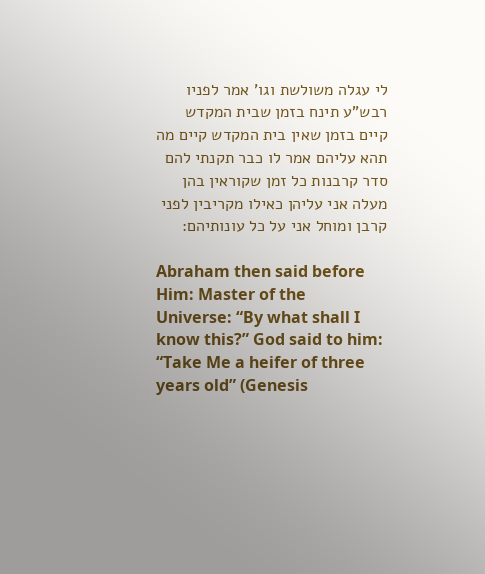לי עגלה משולשת וגו' אמר לפניו רבש"ע תינח בזמן שבית המקדש קיים בזמן שאין בית המקדש קיים מה תהא עליהם אמר לו כבר תקנתי להם סדר קרבנות כל זמן שקוראין בהן מעלה אני עליהן כאילו מקריבין לפני קרבן ומוחל אני על כל עונותיהם:

Abraham then said before Him: Master of the Universe: “By what shall I know this?” God said to him: “Take Me a heifer of three years old” (Genesis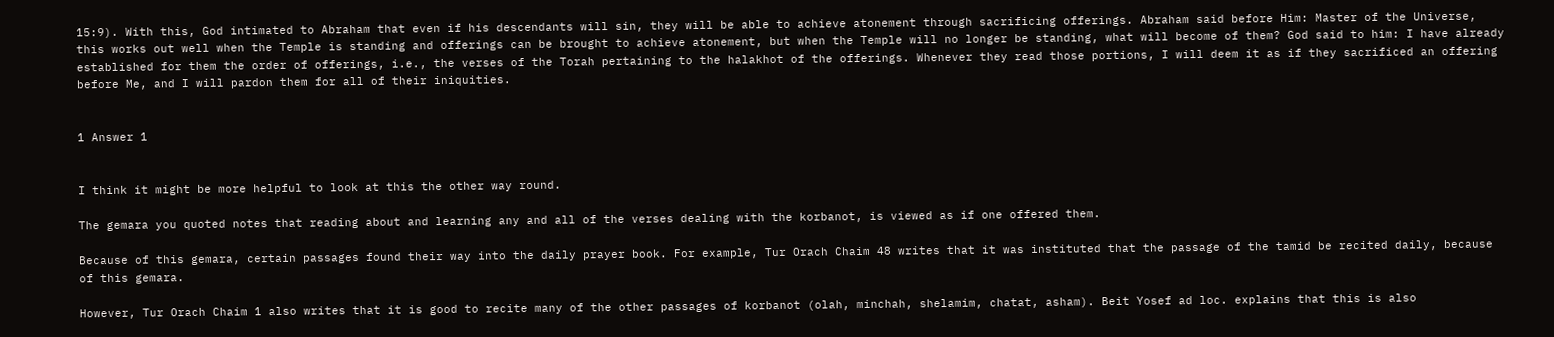15:9). With this, God intimated to Abraham that even if his descendants will sin, they will be able to achieve atonement through sacrificing offerings. Abraham said before Him: Master of the Universe, this works out well when the Temple is standing and offerings can be brought to achieve atonement, but when the Temple will no longer be standing, what will become of them? God said to him: I have already established for them the order of offerings, i.e., the verses of the Torah pertaining to the halakhot of the offerings. Whenever they read those portions, I will deem it as if they sacrificed an offering before Me, and I will pardon them for all of their iniquities.


1 Answer 1


I think it might be more helpful to look at this the other way round.

The gemara you quoted notes that reading about and learning any and all of the verses dealing with the korbanot, is viewed as if one offered them.

Because of this gemara, certain passages found their way into the daily prayer book. For example, Tur Orach Chaim 48 writes that it was instituted that the passage of the tamid be recited daily, because of this gemara.

However, Tur Orach Chaim 1 also writes that it is good to recite many of the other passages of korbanot (olah, minchah, shelamim, chatat, asham). Beit Yosef ad loc. explains that this is also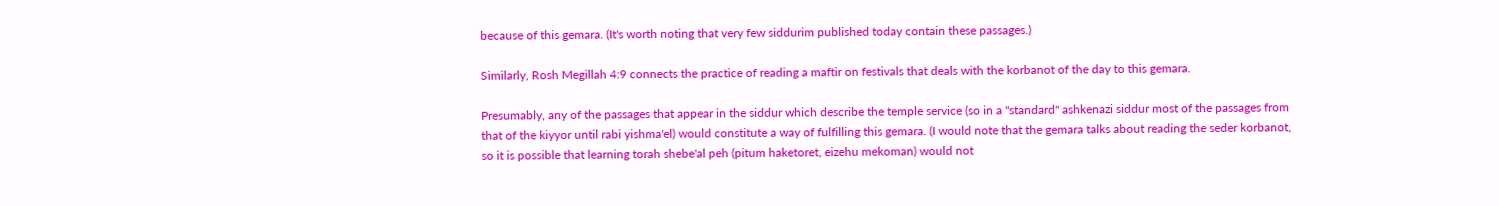because of this gemara. (It's worth noting that very few siddurim published today contain these passages.)

Similarly, Rosh Megillah 4:9 connects the practice of reading a maftir on festivals that deals with the korbanot of the day to this gemara.

Presumably, any of the passages that appear in the siddur which describe the temple service (so in a "standard" ashkenazi siddur most of the passages from that of the kiyyor until rabi yishma'el) would constitute a way of fulfilling this gemara. (I would note that the gemara talks about reading the seder korbanot, so it is possible that learning torah shebe'al peh (pitum haketoret, eizehu mekoman) would not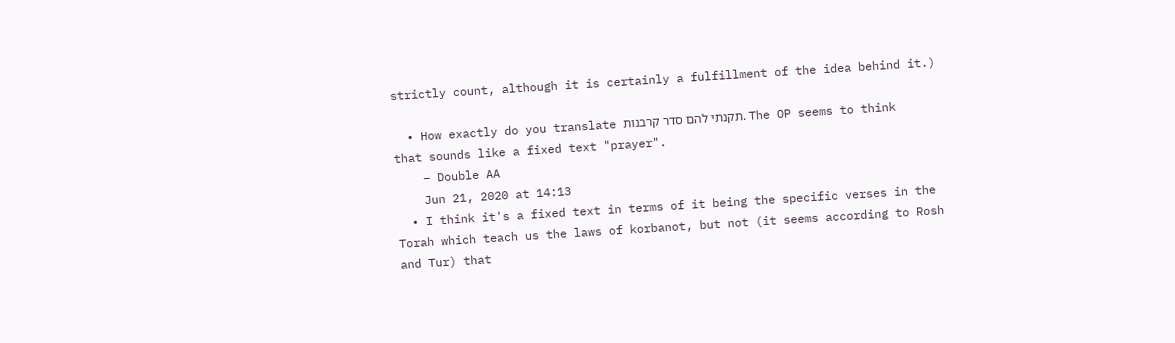strictly count, although it is certainly a fulfillment of the idea behind it.)

  • How exactly do you translate תקנתי להם סדר קרבנות. The OP seems to think that sounds like a fixed text "prayer".
    – Double AA
    Jun 21, 2020 at 14:13
  • I think it's a fixed text in terms of it being the specific verses in the Torah which teach us the laws of korbanot, but not (it seems according to Rosh and Tur) that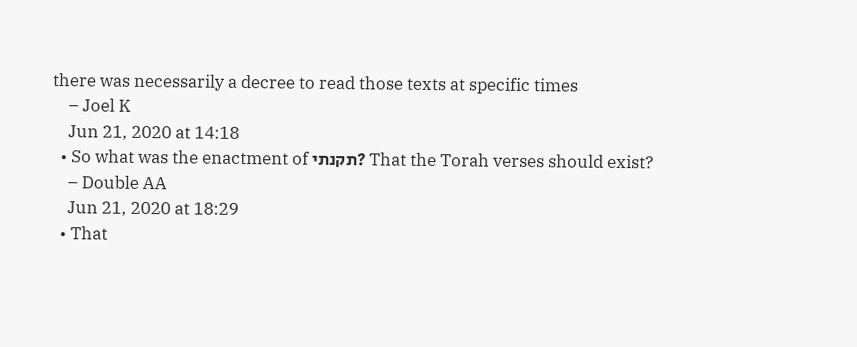there was necessarily a decree to read those texts at specific times
    – Joel K
    Jun 21, 2020 at 14:18
  • So what was the enactment of תקנתי? That the Torah verses should exist?
    – Double AA
    Jun 21, 2020 at 18:29
  • That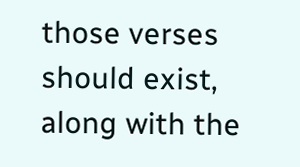those verses should exist, along with the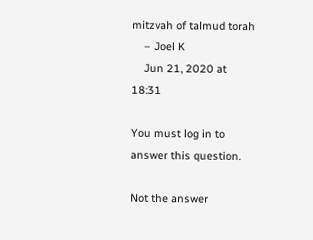mitzvah of talmud torah
    – Joel K
    Jun 21, 2020 at 18:31

You must log in to answer this question.

Not the answer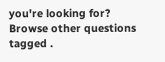you're looking for? Browse other questions tagged .